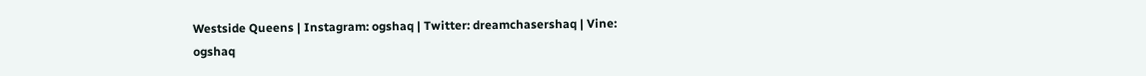Westside Queens | Instagram: ogshaq | Twitter: dreamchasershaq | Vine: ogshaq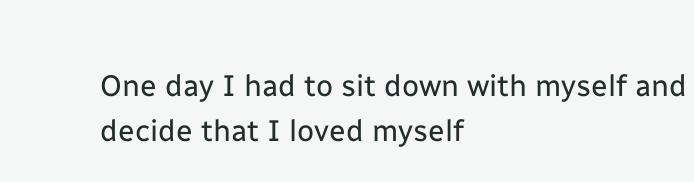One day I had to sit down with myself and decide that I loved myself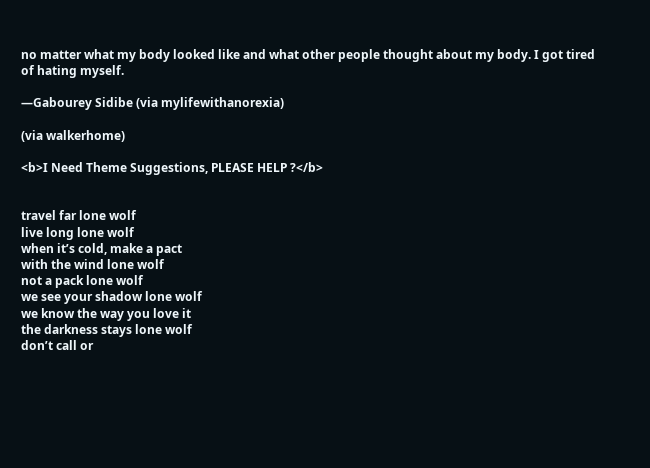no matter what my body looked like and what other people thought about my body. I got tired of hating myself.

—Gabourey Sidibe (via mylifewithanorexia)

(via walkerhome)

<b>I Need Theme Suggestions, PLEASE HELP ?</b>


travel far lone wolf
live long lone wolf
when it’s cold, make a pact
with the wind lone wolf
not a pack lone wolf
we see your shadow lone wolf
we know the way you love it
the darkness stays lone wolf
don’t call or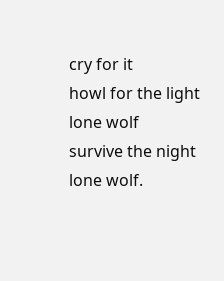cry for it
howl for the light lone wolf
survive the night lone wolf.